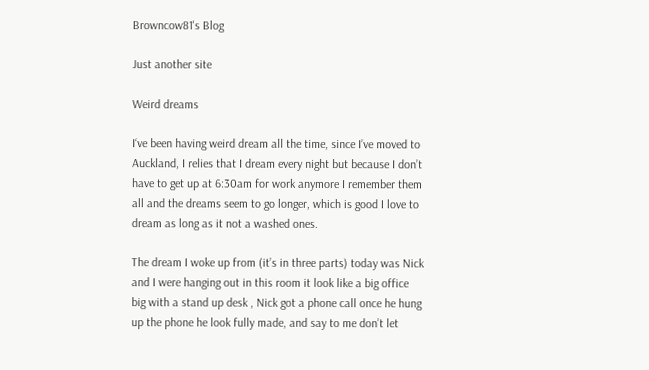Browncow81's Blog

Just another site

Weird dreams

I‘ve been having weird dream all the time, since I’ve moved to Auckland, I relies that I dream every night but because I don’t have to get up at 6:30am for work anymore I remember them all and the dreams seem to go longer, which is good I love to dream as long as it not a washed ones.

The dream I woke up from (it’s in three parts) today was Nick and I were hanging out in this room it look like a big office big with a stand up desk , Nick got a phone call once he hung up the phone he look fully made, and say to me don’t let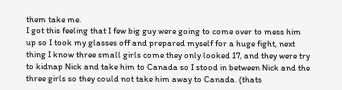them take me.
I got this feeling that I few big guy were going to come over to mess him up so I took my glasses off and prepared myself for a huge fight, next thing I know three small girls come they only looked 17, and they were try to kidnap Nick and take him to Canada so I stood in between Nick and the three girls so they could not take him away to Canada. (thats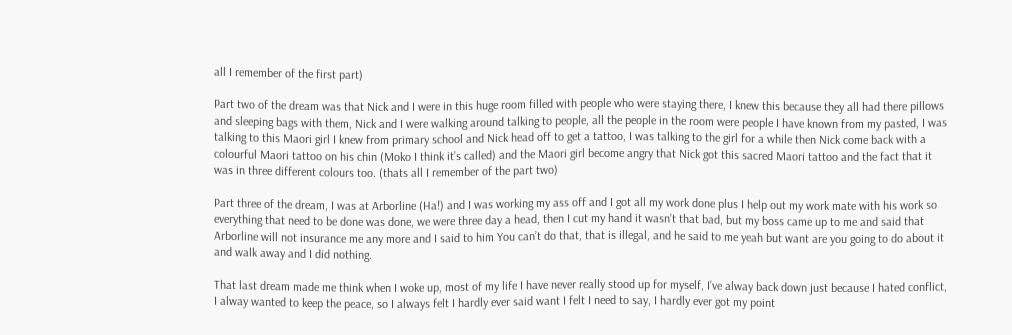all I remember of the first part)

Part two of the dream was that Nick and I were in this huge room filled with people who were staying there, I knew this because they all had there pillows and sleeping bags with them, Nick and I were walking around talking to people, all the people in the room were people I have known from my pasted, I was talking to this Maori girl I knew from primary school and Nick head off to get a tattoo, I was talking to the girl for a while then Nick come back with a colourful Maori tattoo on his chin (Moko I think it’s called) and the Maori girl become angry that Nick got this sacred Maori tattoo and the fact that it was in three different colours too. (thats all I remember of the part two)

Part three of the dream, I was at Arborline (Ha!) and I was working my ass off and I got all my work done plus I help out my work mate with his work so everything that need to be done was done, we were three day a head, then I cut my hand it wasn’t that bad, but my boss came up to me and said that Arborline will not insurance me any more and I said to him You can’t do that, that is illegal, and he said to me yeah but want are you going to do about it and walk away and I did nothing.

That last dream made me think when I woke up, most of my life I have never really stood up for myself, I’ve alway back down just because I hated conflict, I alway wanted to keep the peace, so I always felt I hardly ever said want I felt I need to say, I hardly ever got my point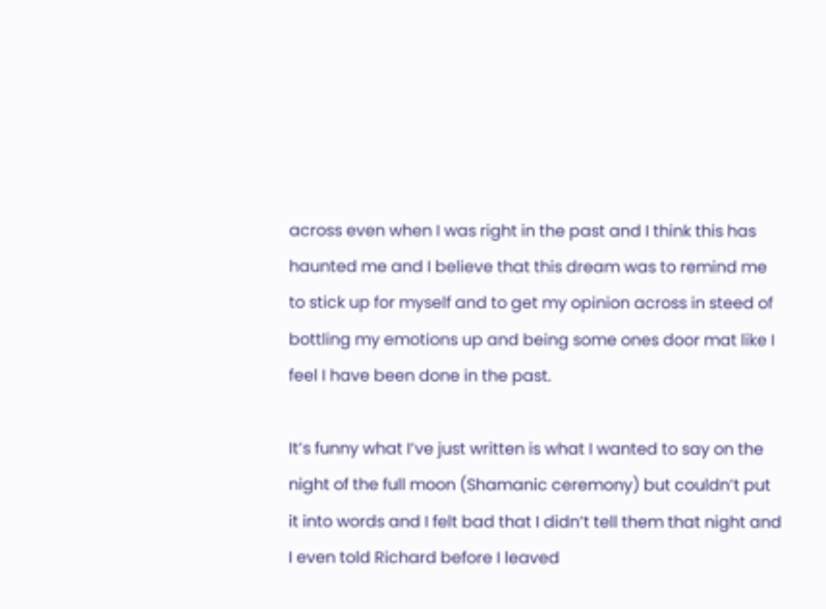across even when I was right in the past and I think this has haunted me and I believe that this dream was to remind me to stick up for myself and to get my opinion across in steed of bottling my emotions up and being some ones door mat like I feel I have been done in the past.

It’s funny what I’ve just written is what I wanted to say on the night of the full moon (Shamanic ceremony) but couldn’t put it into words and I felt bad that I didn’t tell them that night and I even told Richard before I leaved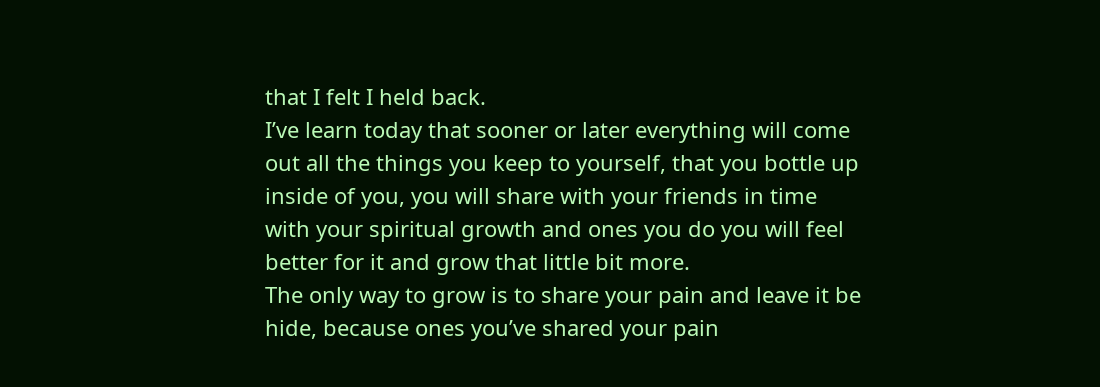that I felt I held back.
I’ve learn today that sooner or later everything will come out all the things you keep to yourself, that you bottle up inside of you, you will share with your friends in time with your spiritual growth and ones you do you will feel better for it and grow that little bit more.
The only way to grow is to share your pain and leave it be hide, because ones you’ve shared your pain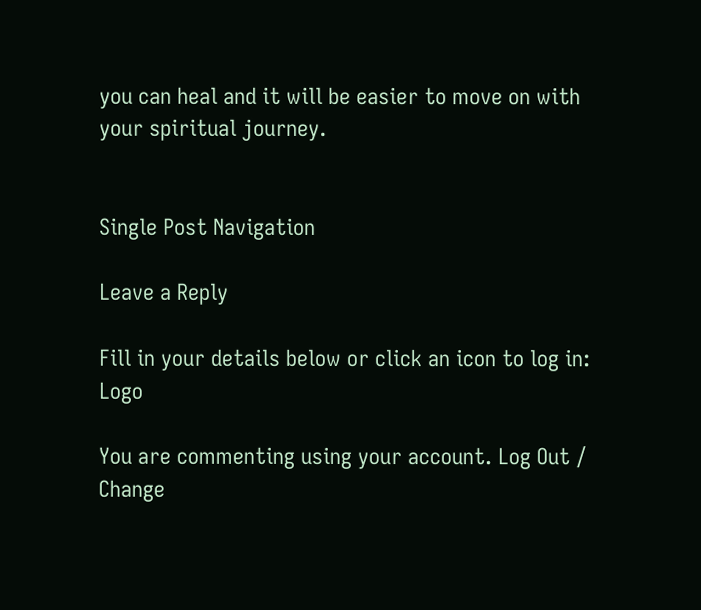you can heal and it will be easier to move on with your spiritual journey.


Single Post Navigation

Leave a Reply

Fill in your details below or click an icon to log in: Logo

You are commenting using your account. Log Out /  Change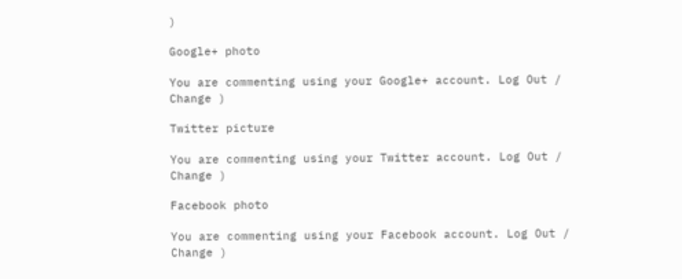)

Google+ photo

You are commenting using your Google+ account. Log Out /  Change )

Twitter picture

You are commenting using your Twitter account. Log Out /  Change )

Facebook photo

You are commenting using your Facebook account. Log Out /  Change )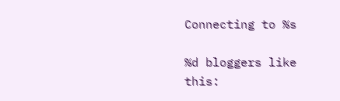Connecting to %s

%d bloggers like this: